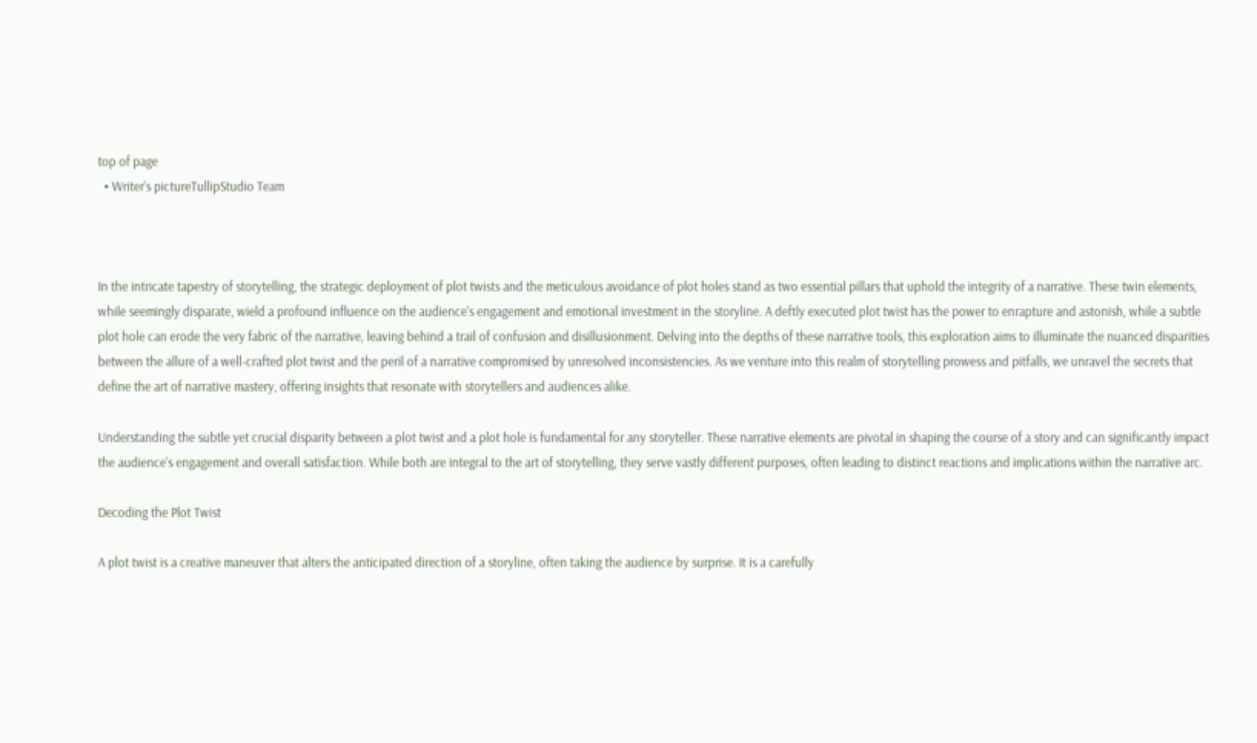top of page
  • Writer's pictureTullipStudio Team



In the intricate tapestry of storytelling, the strategic deployment of plot twists and the meticulous avoidance of plot holes stand as two essential pillars that uphold the integrity of a narrative. These twin elements, while seemingly disparate, wield a profound influence on the audience's engagement and emotional investment in the storyline. A deftly executed plot twist has the power to enrapture and astonish, while a subtle plot hole can erode the very fabric of the narrative, leaving behind a trail of confusion and disillusionment. Delving into the depths of these narrative tools, this exploration aims to illuminate the nuanced disparities between the allure of a well-crafted plot twist and the peril of a narrative compromised by unresolved inconsistencies. As we venture into this realm of storytelling prowess and pitfalls, we unravel the secrets that define the art of narrative mastery, offering insights that resonate with storytellers and audiences alike.

Understanding the subtle yet crucial disparity between a plot twist and a plot hole is fundamental for any storyteller. These narrative elements are pivotal in shaping the course of a story and can significantly impact the audience's engagement and overall satisfaction. While both are integral to the art of storytelling, they serve vastly different purposes, often leading to distinct reactions and implications within the narrative arc.

Decoding the Plot Twist

A plot twist is a creative maneuver that alters the anticipated direction of a storyline, often taking the audience by surprise. It is a carefully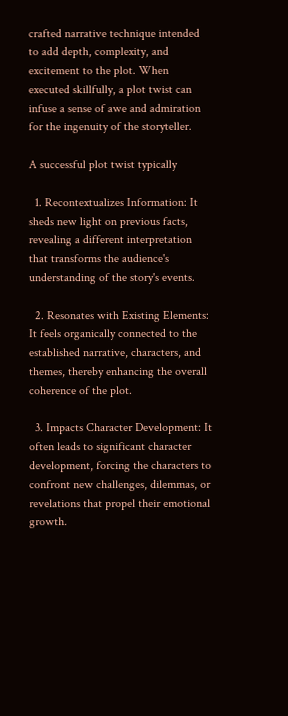crafted narrative technique intended to add depth, complexity, and excitement to the plot. When executed skillfully, a plot twist can infuse a sense of awe and admiration for the ingenuity of the storyteller.

A successful plot twist typically

  1. Recontextualizes Information: It sheds new light on previous facts, revealing a different interpretation that transforms the audience's understanding of the story's events.

  2. Resonates with Existing Elements: It feels organically connected to the established narrative, characters, and themes, thereby enhancing the overall coherence of the plot.

  3. Impacts Character Development: It often leads to significant character development, forcing the characters to confront new challenges, dilemmas, or revelations that propel their emotional growth.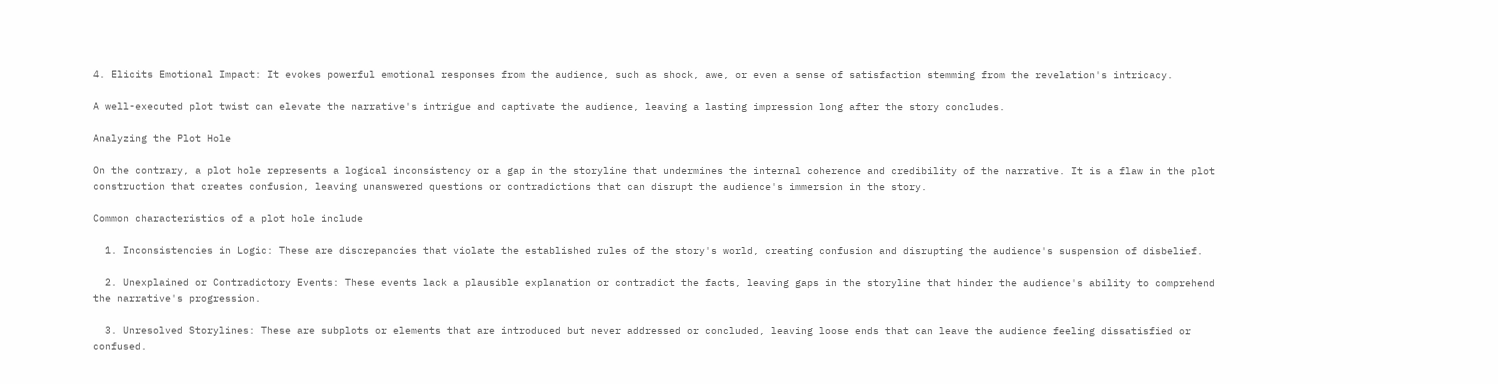4. Elicits Emotional Impact: It evokes powerful emotional responses from the audience, such as shock, awe, or even a sense of satisfaction stemming from the revelation's intricacy.

A well-executed plot twist can elevate the narrative's intrigue and captivate the audience, leaving a lasting impression long after the story concludes.

Analyzing the Plot Hole

On the contrary, a plot hole represents a logical inconsistency or a gap in the storyline that undermines the internal coherence and credibility of the narrative. It is a flaw in the plot construction that creates confusion, leaving unanswered questions or contradictions that can disrupt the audience's immersion in the story.

Common characteristics of a plot hole include

  1. Inconsistencies in Logic: These are discrepancies that violate the established rules of the story's world, creating confusion and disrupting the audience's suspension of disbelief.

  2. Unexplained or Contradictory Events: These events lack a plausible explanation or contradict the facts, leaving gaps in the storyline that hinder the audience's ability to comprehend the narrative's progression.

  3. Unresolved Storylines: These are subplots or elements that are introduced but never addressed or concluded, leaving loose ends that can leave the audience feeling dissatisfied or confused.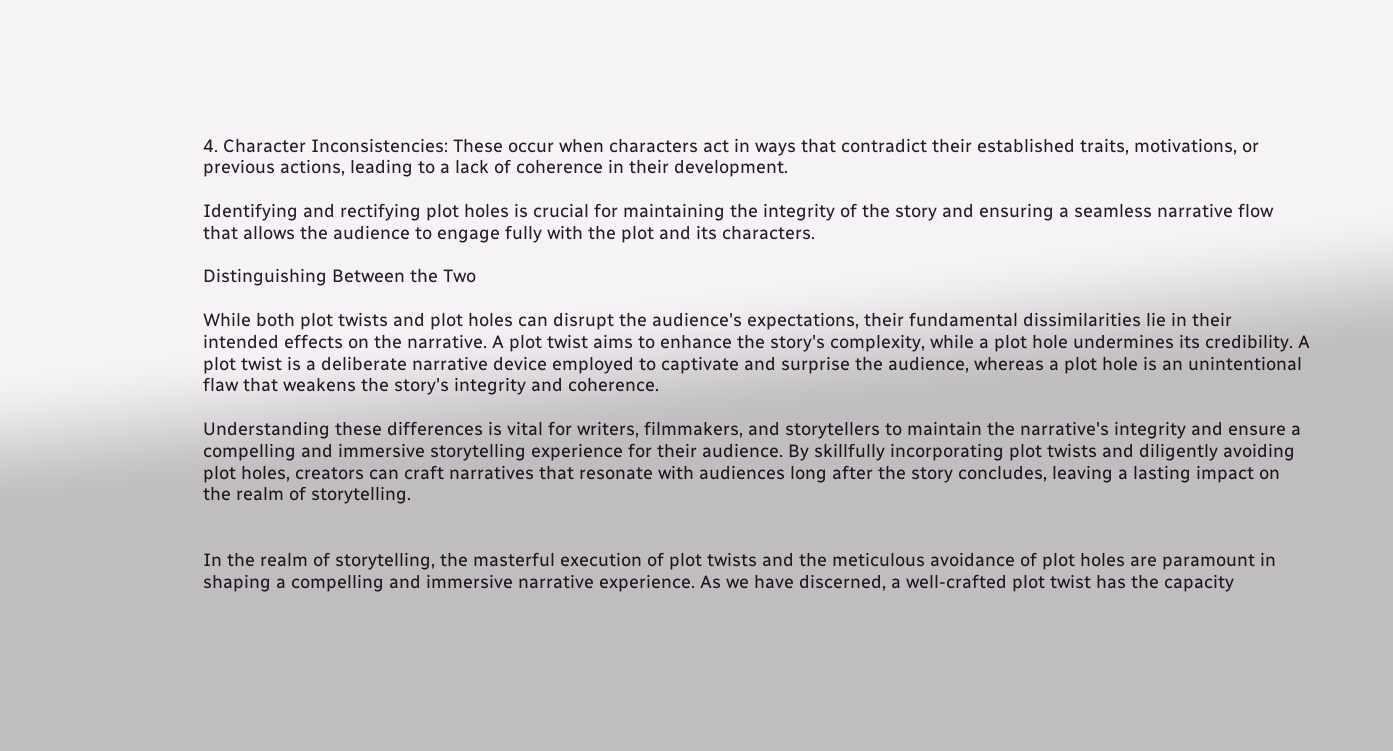4. Character Inconsistencies: These occur when characters act in ways that contradict their established traits, motivations, or previous actions, leading to a lack of coherence in their development.

Identifying and rectifying plot holes is crucial for maintaining the integrity of the story and ensuring a seamless narrative flow that allows the audience to engage fully with the plot and its characters.

Distinguishing Between the Two

While both plot twists and plot holes can disrupt the audience's expectations, their fundamental dissimilarities lie in their intended effects on the narrative. A plot twist aims to enhance the story's complexity, while a plot hole undermines its credibility. A plot twist is a deliberate narrative device employed to captivate and surprise the audience, whereas a plot hole is an unintentional flaw that weakens the story's integrity and coherence.

Understanding these differences is vital for writers, filmmakers, and storytellers to maintain the narrative's integrity and ensure a compelling and immersive storytelling experience for their audience. By skillfully incorporating plot twists and diligently avoiding plot holes, creators can craft narratives that resonate with audiences long after the story concludes, leaving a lasting impact on the realm of storytelling.


In the realm of storytelling, the masterful execution of plot twists and the meticulous avoidance of plot holes are paramount in shaping a compelling and immersive narrative experience. As we have discerned, a well-crafted plot twist has the capacity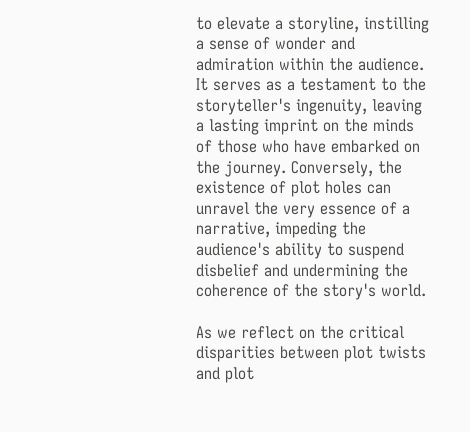to elevate a storyline, instilling a sense of wonder and admiration within the audience. It serves as a testament to the storyteller's ingenuity, leaving a lasting imprint on the minds of those who have embarked on the journey. Conversely, the existence of plot holes can unravel the very essence of a narrative, impeding the audience's ability to suspend disbelief and undermining the coherence of the story's world.

As we reflect on the critical disparities between plot twists and plot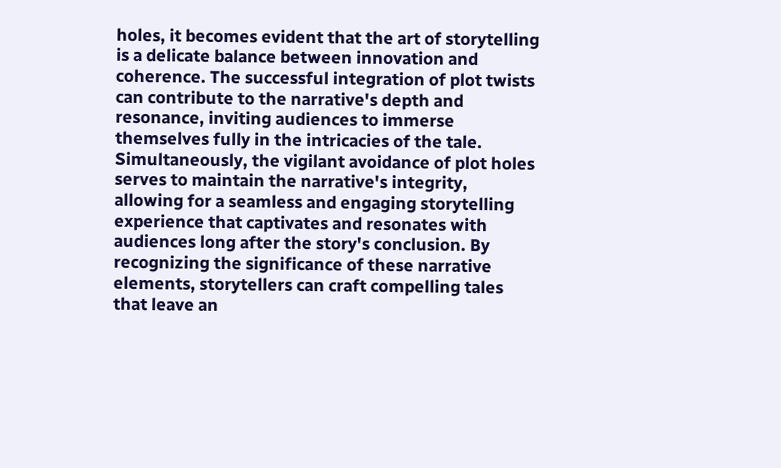holes, it becomes evident that the art of storytelling is a delicate balance between innovation and coherence. The successful integration of plot twists can contribute to the narrative's depth and resonance, inviting audiences to immerse themselves fully in the intricacies of the tale. Simultaneously, the vigilant avoidance of plot holes serves to maintain the narrative's integrity, allowing for a seamless and engaging storytelling experience that captivates and resonates with audiences long after the story's conclusion. By recognizing the significance of these narrative elements, storytellers can craft compelling tales that leave an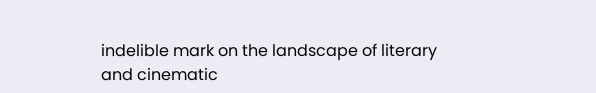indelible mark on the landscape of literary and cinematic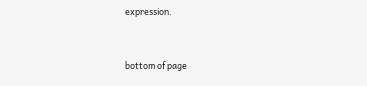expression.


bottom of page